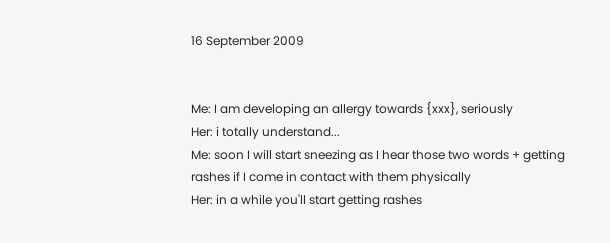16 September 2009


Me: I am developing an allergy towards {xxx}, seriously
Her: i totally understand...
Me: soon I will start sneezing as I hear those two words + getting rashes if I come in contact with them physically
Her: in a while you'll start getting rashes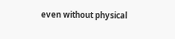even without physical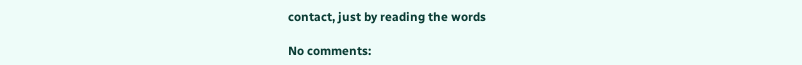contact, just by reading the words

No comments: